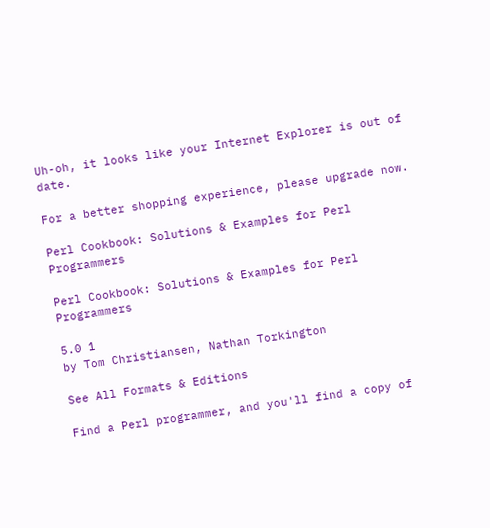Uh-oh, it looks like your Internet Explorer is out of date.

For a better shopping experience, please upgrade now.

Perl Cookbook: Solutions & Examples for Perl Programmers

Perl Cookbook: Solutions & Examples for Perl Programmers

5.0 1
by Tom Christiansen, Nathan Torkington

See All Formats & Editions

Find a Perl programmer, and you'll find a copy of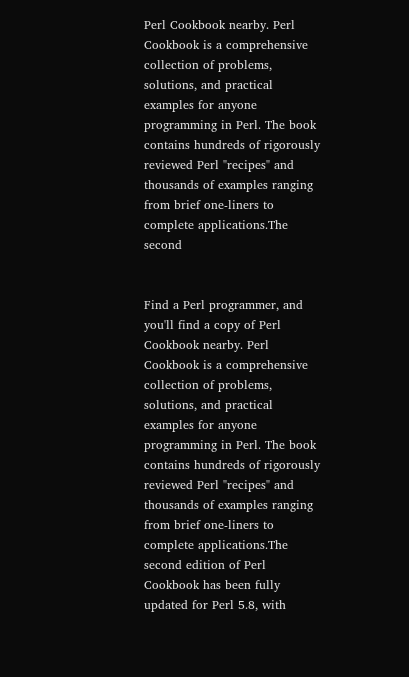Perl Cookbook nearby. Perl Cookbook is a comprehensive collection of problems, solutions, and practical examples for anyone programming in Perl. The book contains hundreds of rigorously reviewed Perl "recipes" and thousands of examples ranging from brief one-liners to complete applications.The second


Find a Perl programmer, and you'll find a copy of Perl Cookbook nearby. Perl Cookbook is a comprehensive collection of problems, solutions, and practical examples for anyone programming in Perl. The book contains hundreds of rigorously reviewed Perl "recipes" and thousands of examples ranging from brief one-liners to complete applications.The second edition of Perl Cookbook has been fully updated for Perl 5.8, with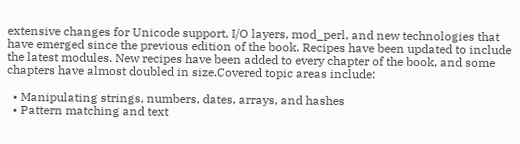extensive changes for Unicode support, I/O layers, mod_perl, and new technologies that have emerged since the previous edition of the book. Recipes have been updated to include the latest modules. New recipes have been added to every chapter of the book, and some chapters have almost doubled in size.Covered topic areas include:

  • Manipulating strings, numbers, dates, arrays, and hashes
  • Pattern matching and text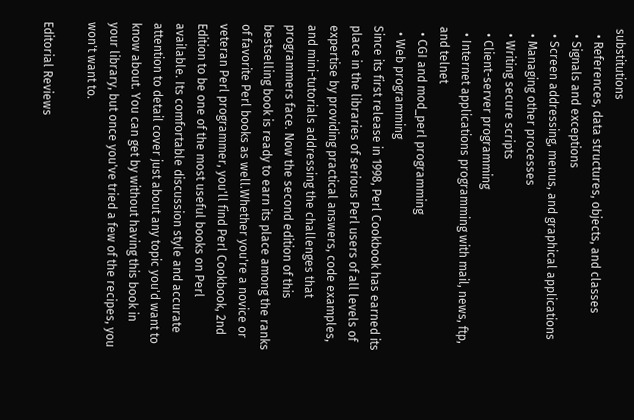substitutions
  • References, data structures, objects, and classes
  • Signals and exceptions
  • Screen addressing, menus, and graphical applications
  • Managing other processes
  • Writing secure scripts
  • Client-server programming
  • Internet applications programming with mail, news, ftp, and telnet
  • CGI and mod_perl programming
  • Web programming
Since its first release in 1998, Perl Cookbook has earned its place in the libraries of serious Perl users of all levels of expertise by providing practical answers, code examples, and mini-tutorials addressing the challenges that programmers face. Now the second edition of this bestselling book is ready to earn its place among the ranks of favorite Perl books as well.Whether you're a novice or veteran Perl programmer, you'll find Perl Cookbook, 2nd Edition to be one of the most useful books on Perl available. Its comfortable discussion style and accurate attention to detail cover just about any topic you'd want to know about. You can get by without having this book in your library, but once you've tried a few of the recipes, you won't want to.

Editorial Reviews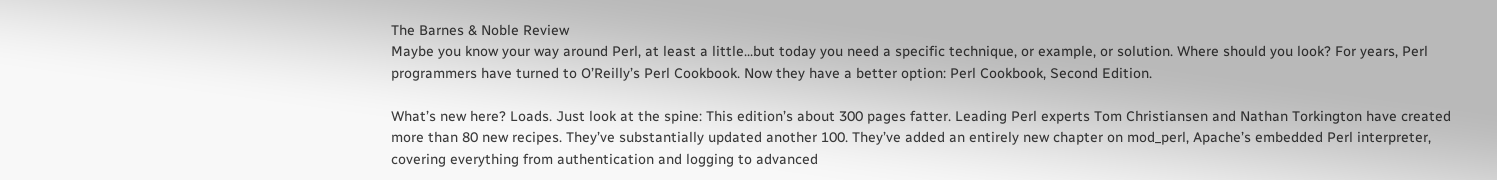The Barnes & Noble Review
Maybe you know your way around Perl, at least a little...but today you need a specific technique, or example, or solution. Where should you look? For years, Perl programmers have turned to O’Reilly’s Perl Cookbook. Now they have a better option: Perl Cookbook, Second Edition.

What’s new here? Loads. Just look at the spine: This edition’s about 300 pages fatter. Leading Perl experts Tom Christiansen and Nathan Torkington have created more than 80 new recipes. They’ve substantially updated another 100. They’ve added an entirely new chapter on mod_perl, Apache’s embedded Perl interpreter, covering everything from authentication and logging to advanced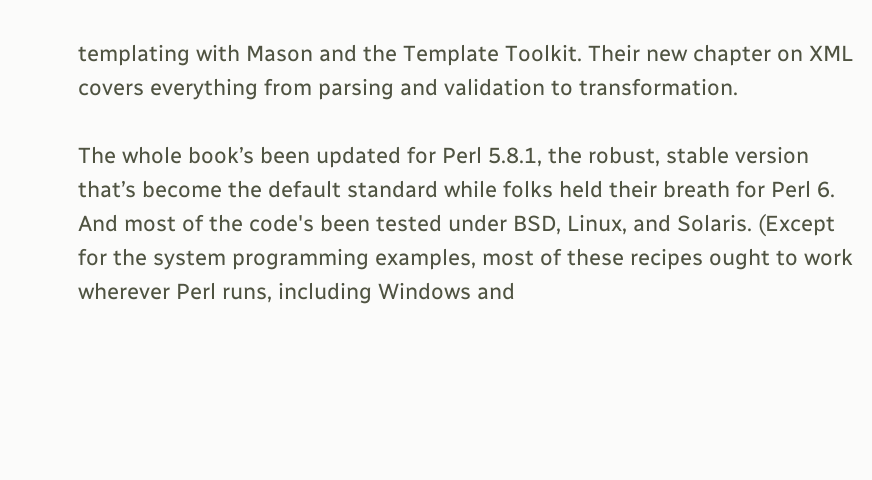templating with Mason and the Template Toolkit. Their new chapter on XML covers everything from parsing and validation to transformation.

The whole book’s been updated for Perl 5.8.1, the robust, stable version that’s become the default standard while folks held their breath for Perl 6. And most of the code's been tested under BSD, Linux, and Solaris. (Except for the system programming examples, most of these recipes ought to work wherever Perl runs, including Windows and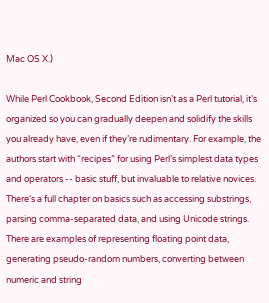Mac OS X.)

While Perl Cookbook, Second Edition isn’t as a Perl tutorial, it’s organized so you can gradually deepen and solidify the skills you already have, even if they’re rudimentary. For example, the authors start with “recipes” for using Perl’s simplest data types and operators -- basic stuff, but invaluable to relative novices. There’s a full chapter on basics such as accessing substrings, parsing comma-separated data, and using Unicode strings. There are examples of representing floating point data, generating pseudo-random numbers, converting between numeric and string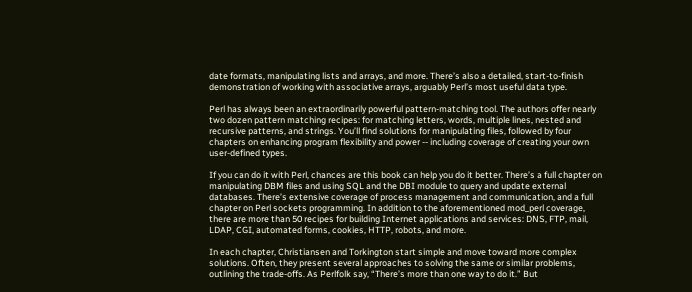date formats, manipulating lists and arrays, and more. There’s also a detailed, start-to-finish demonstration of working with associative arrays, arguably Perl’s most useful data type.

Perl has always been an extraordinarily powerful pattern-matching tool. The authors offer nearly two dozen pattern matching recipes: for matching letters, words, multiple lines, nested and recursive patterns, and strings. You’ll find solutions for manipulating files, followed by four chapters on enhancing program flexibility and power -- including coverage of creating your own user-defined types.

If you can do it with Perl, chances are this book can help you do it better. There’s a full chapter on manipulating DBM files and using SQL and the DBI module to query and update external databases. There’s extensive coverage of process management and communication, and a full chapter on Perl sockets programming. In addition to the aforementioned mod_perl coverage, there are more than 50 recipes for building Internet applications and services: DNS, FTP, mail, LDAP, CGI, automated forms, cookies, HTTP, robots, and more.

In each chapter, Christiansen and Torkington start simple and move toward more complex solutions. Often, they present several approaches to solving the same or similar problems, outlining the trade-offs. As Perlfolk say, “There’s more than one way to do it.” But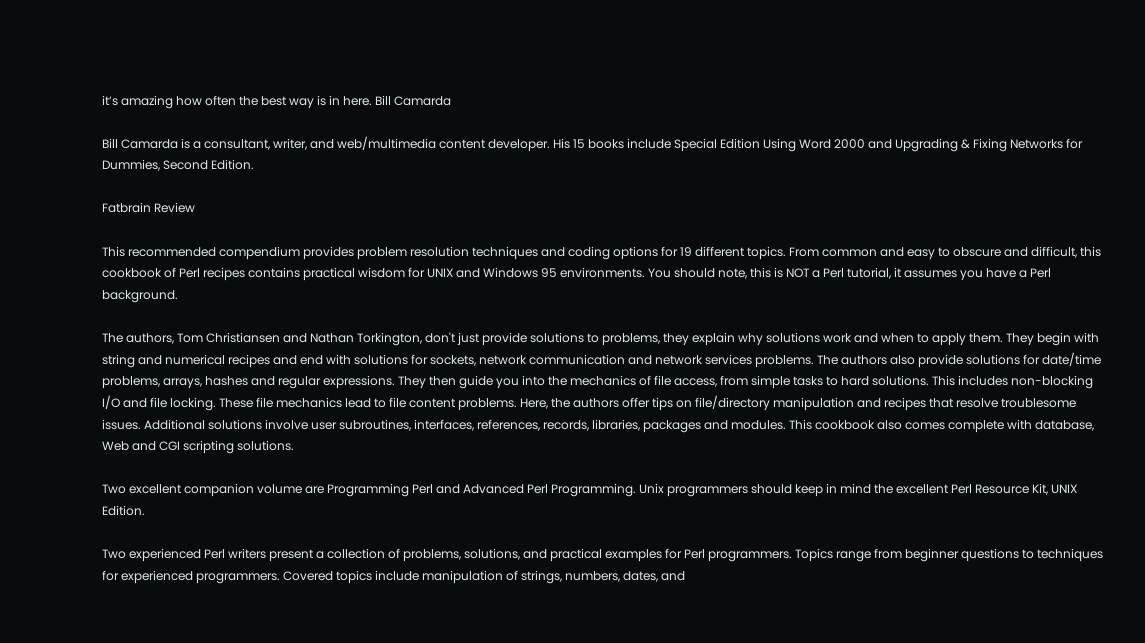it’s amazing how often the best way is in here. Bill Camarda

Bill Camarda is a consultant, writer, and web/multimedia content developer. His 15 books include Special Edition Using Word 2000 and Upgrading & Fixing Networks for Dummies, Second Edition.

Fatbrain Review

This recommended compendium provides problem resolution techniques and coding options for 19 different topics. From common and easy to obscure and difficult, this cookbook of Perl recipes contains practical wisdom for UNIX and Windows 95 environments. You should note, this is NOT a Perl tutorial, it assumes you have a Perl background.

The authors, Tom Christiansen and Nathan Torkington, don't just provide solutions to problems, they explain why solutions work and when to apply them. They begin with string and numerical recipes and end with solutions for sockets, network communication and network services problems. The authors also provide solutions for date/time problems, arrays, hashes and regular expressions. They then guide you into the mechanics of file access, from simple tasks to hard solutions. This includes non-blocking I/O and file locking. These file mechanics lead to file content problems. Here, the authors offer tips on file/directory manipulation and recipes that resolve troublesome issues. Additional solutions involve user subroutines, interfaces, references, records, libraries, packages and modules. This cookbook also comes complete with database, Web and CGI scripting solutions.

Two excellent companion volume are Programming Perl and Advanced Perl Programming. Unix programmers should keep in mind the excellent Perl Resource Kit, UNIX Edition.

Two experienced Perl writers present a collection of problems, solutions, and practical examples for Perl programmers. Topics range from beginner questions to techniques for experienced programmers. Covered topics include manipulation of strings, numbers, dates, and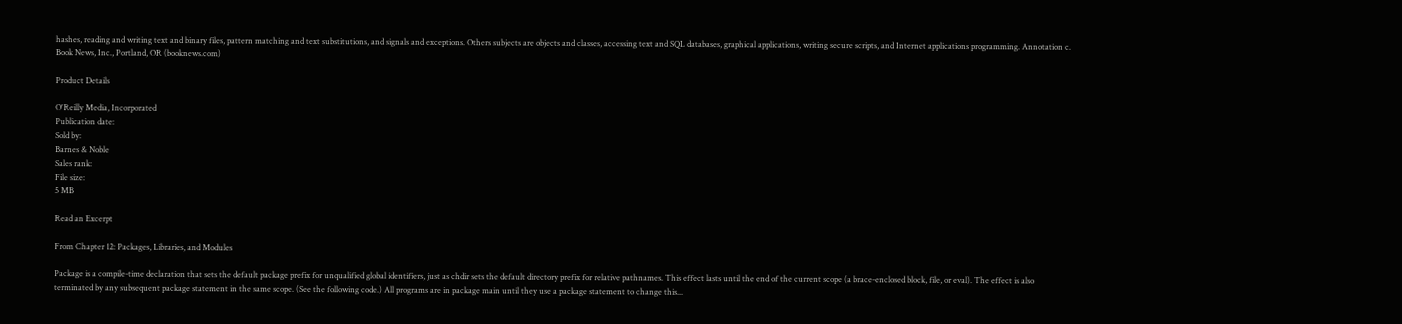hashes, reading and writing text and binary files, pattern matching and text substitutions, and signals and exceptions. Others subjects are objects and classes, accessing text and SQL databases, graphical applications, writing secure scripts, and Internet applications programming. Annotation c. Book News, Inc., Portland, OR (booknews.com)

Product Details

O'Reilly Media, Incorporated
Publication date:
Sold by:
Barnes & Noble
Sales rank:
File size:
5 MB

Read an Excerpt

From Chapter 12: Packages, Libraries, and Modules

Package is a compile-time declaration that sets the default package prefix for unqualified global identifiers, just as chdir sets the default directory prefix for relative pathnames. This effect lasts until the end of the current scope (a brace-enclosed block, file, or eval). The effect is also terminated by any subsequent package statement in the same scope. (See the following code.) All programs are in package main until they use a package statement to change this...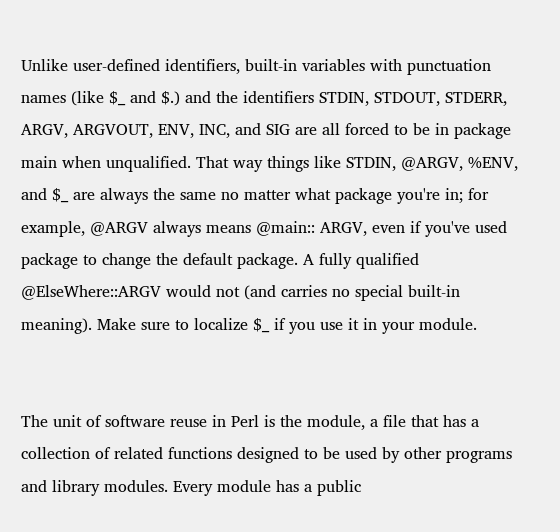Unlike user-defined identifiers, built-in variables with punctuation names (like $_ and $.) and the identifiers STDIN, STDOUT, STDERR, ARGV, ARGVOUT, ENV, INC, and SIG are all forced to be in package main when unqualified. That way things like STDIN, @ARGV, %ENV, and $_ are always the same no matter what package you're in; for example, @ARGV always means @main:: ARGV, even if you've used package to change the default package. A fully qualified @ElseWhere::ARGV would not (and carries no special built-in meaning). Make sure to localize $_ if you use it in your module.


The unit of software reuse in Perl is the module, a file that has a collection of related functions designed to be used by other programs and library modules. Every module has a public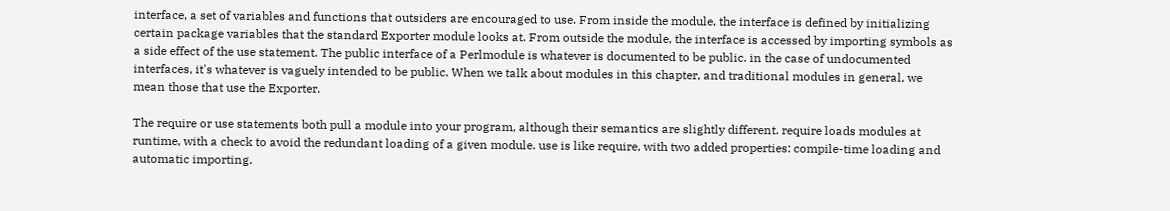interface, a set of variables and functions that outsiders are encouraged to use. From inside the module, the interface is defined by initializing certain package variables that the standard Exporter module looks at. From outside the module, the interface is accessed by importing symbols as a side effect of the use statement. The public interface of a Perlmodule is whatever is documented to be public. in the case of undocumented interfaces, it's whatever is vaguely intended to be public. When we talk about modules in this chapter, and traditional modules in general, we mean those that use the Exporter.

The require or use statements both pull a module into your program, although their semantics are slightly different. require loads modules at runtime, with a check to avoid the redundant loading of a given module. use is like require, with two added properties: compile-time loading and automatic importing.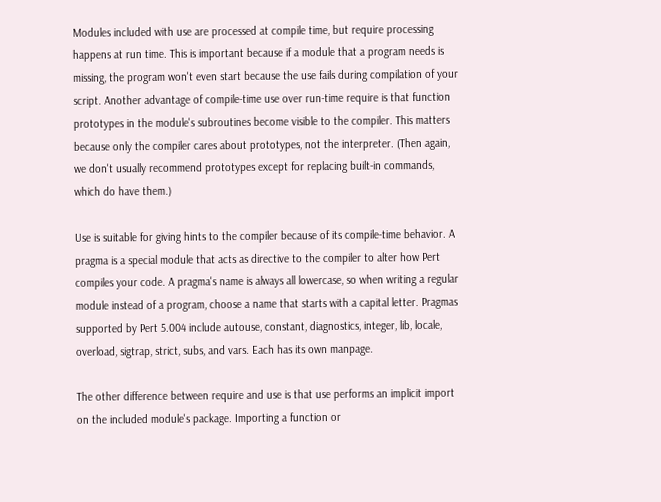Modules included with use are processed at compile time, but require processing happens at run time. This is important because if a module that a program needs is missing, the program won't even start because the use fails during compilation of your script. Another advantage of compile-time use over run-time require is that function prototypes in the module's subroutines become visible to the compiler. This matters because only the compiler cares about prototypes, not the interpreter. (Then again, we don't usually recommend prototypes except for replacing built-in commands, which do have them.)

Use is suitable for giving hints to the compiler because of its compile-time behavior. A pragma is a special module that acts as directive to the compiler to alter how Pert compiles your code. A pragma's name is always all lowercase, so when writing a regular module instead of a program, choose a name that starts with a capital letter. Pragmas supported by Pert 5.004 include autouse, constant, diagnostics, integer, lib, locale, overload, sigtrap, strict, subs, and vars. Each has its own manpage.

The other difference between require and use is that use performs an implicit import on the included module's package. Importing a function or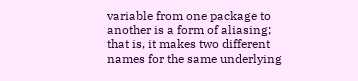variable from one package to another is a form of aliasing; that is, it makes two different names for the same underlying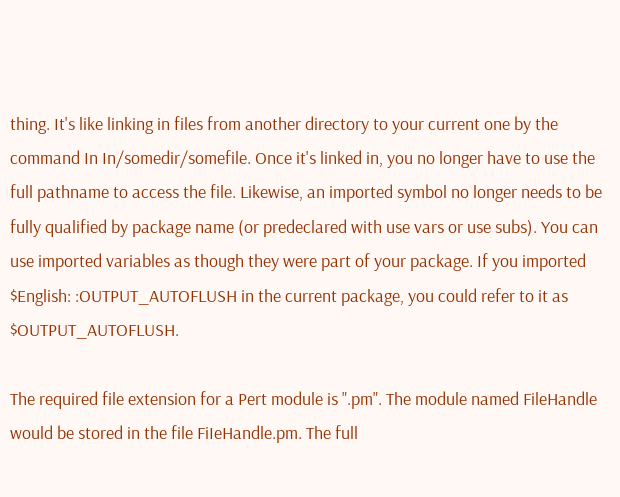thing. It's like linking in files from another directory to your current one by the command In In/somedir/somefile. Once it's linked in, you no longer have to use the full pathname to access the file. Likewise, an imported symbol no longer needs to be fully qualified by package name (or predeclared with use vars or use subs). You can use imported variables as though they were part of your package. If you imported $English: :OUTPUT_AUTOFLUSH in the current package, you could refer to it as $OUTPUT_AUTOFLUSH.

The required file extension for a Pert module is ".pm". The module named FileHandle would be stored in the file FiIeHandle.pm. The full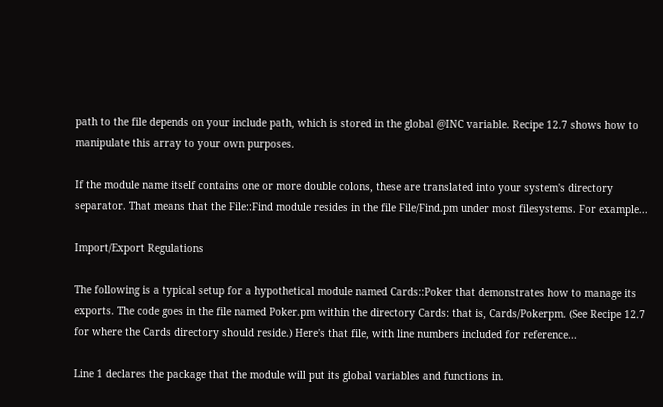path to the file depends on your include path, which is stored in the global @INC variable. Recipe 12.7 shows how to manipulate this array to your own purposes.

If the module name itself contains one or more double colons, these are translated into your system's directory separator. That means that the File::Find module resides in the file File/Find.pm under most filesystems. For example...

Import/Export Regulations

The following is a typical setup for a hypothetical module named Cards::Poker that demonstrates how to manage its exports. The code goes in the file named Poker.pm within the directory Cards: that is, Cards/Pokerpm. (See Recipe 12.7 for where the Cards directory should reside.) Here's that file, with line numbers included for reference...

Line 1 declares the package that the module will put its global variables and functions in.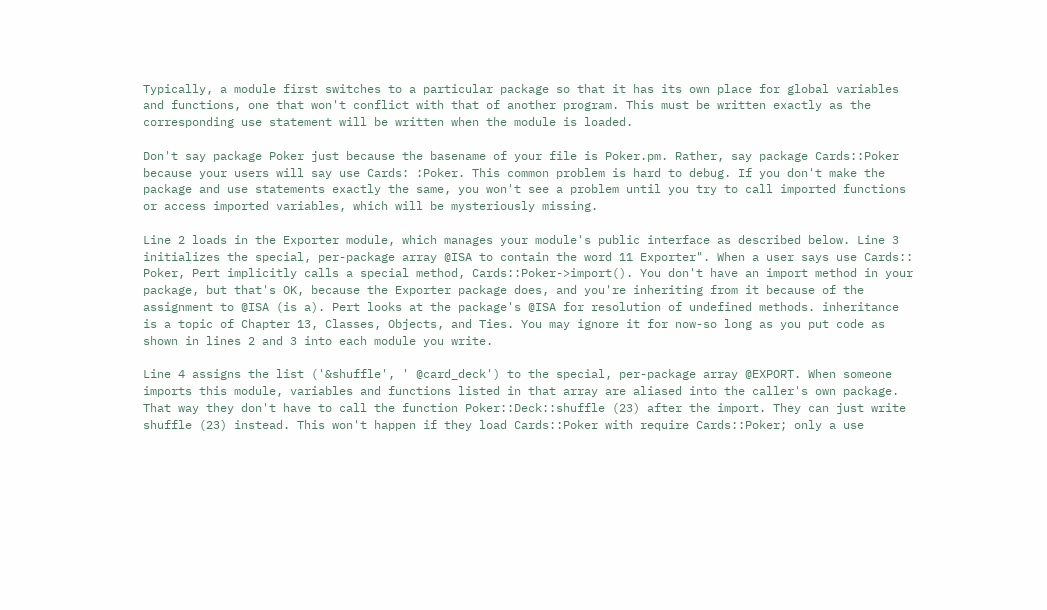Typically, a module first switches to a particular package so that it has its own place for global variables and functions, one that won't conflict with that of another program. This must be written exactly as the corresponding use statement will be written when the module is loaded.

Don't say package Poker just because the basename of your file is Poker.pm. Rather, say package Cards::Poker because your users will say use Cards: :Poker. This common problem is hard to debug. If you don't make the package and use statements exactly the same, you won't see a problem until you try to call imported functions or access imported variables, which will be mysteriously missing.

Line 2 loads in the Exporter module, which manages your module's public interface as described below. Line 3 initializes the special, per-package array @ISA to contain the word 11 Exporter". When a user says use Cards:: Poker, Pert implicitly calls a special method, Cards::Poker->import(). You don't have an import method in your package, but that's OK, because the Exporter package does, and you're inheriting from it because of the assignment to @ISA (is a). Pert looks at the package's @ISA for resolution of undefined methods. inheritance is a topic of Chapter 13, Classes, Objects, and Ties. You may ignore it for now-so long as you put code as shown in lines 2 and 3 into each module you write.

Line 4 assigns the list ('&shuffle', ' @card_deck') to the special, per-package array @EXPORT. When someone imports this module, variables and functions listed in that array are aliased into the caller's own package. That way they don't have to call the function Poker::Deck::shuffle (23) after the import. They can just write shuffle (23) instead. This won't happen if they load Cards::Poker with require Cards::Poker; only a use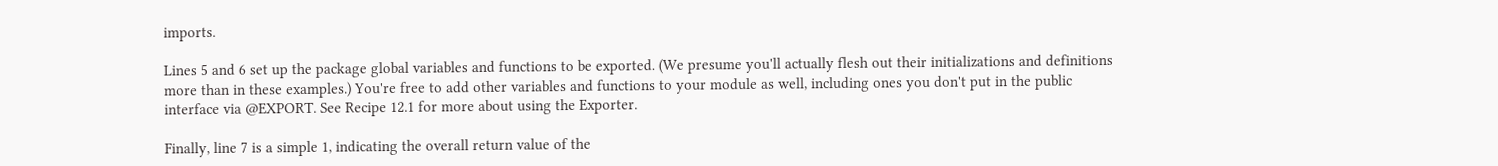imports.

Lines 5 and 6 set up the package global variables and functions to be exported. (We presume you'll actually flesh out their initializations and definitions more than in these examples.) You're free to add other variables and functions to your module as well, including ones you don't put in the public interface via @EXPORT. See Recipe 12.1 for more about using the Exporter.

Finally, line 7 is a simple 1, indicating the overall return value of the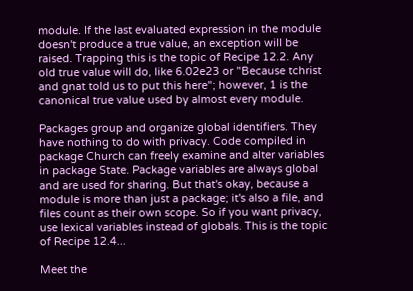module. If the last evaluated expression in the module doesn't produce a true value, an exception will be raised. Trapping this is the topic of Recipe 12.2. Any old true value will do, like 6.02e23 or "Because tchrist and gnat told us to put this here"; however, 1 is the canonical true value used by almost every module.

Packages group and organize global identifiers. They have nothing to do with privacy. Code compiled in package Church can freely examine and alter variables in package State. Package variables are always global and are used for sharing. But that's okay, because a module is more than just a package; it's also a file, and files count as their own scope. So if you want privacy, use lexical variables instead of globals. This is the topic of Recipe 12.4...

Meet the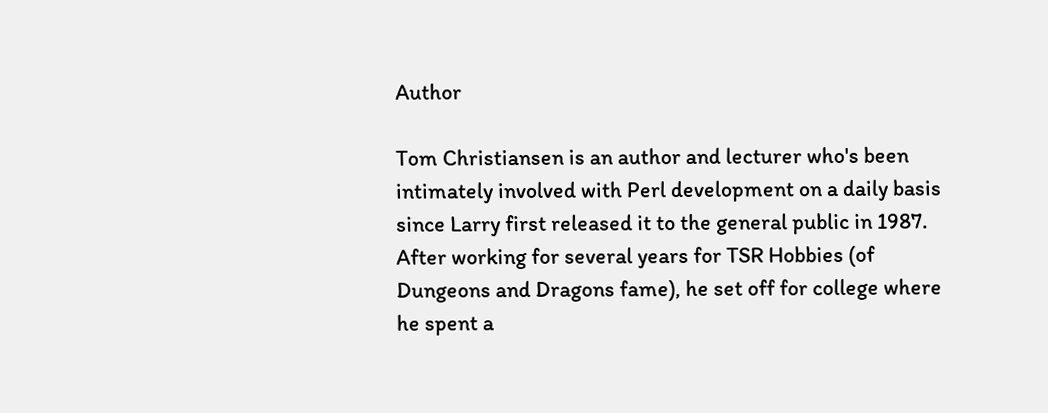Author

Tom Christiansen is an author and lecturer who's been intimately involved with Perl development on a daily basis since Larry first released it to the general public in 1987. After working for several years for TSR Hobbies (of Dungeons and Dragons fame), he set off for college where he spent a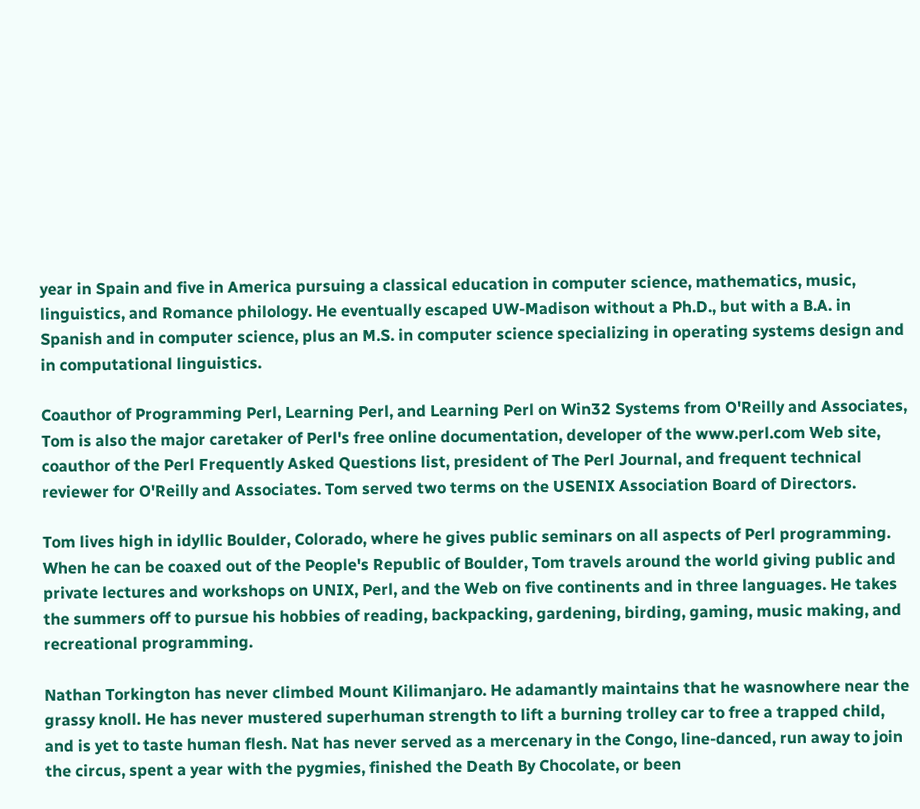year in Spain and five in America pursuing a classical education in computer science, mathematics, music, linguistics, and Romance philology. He eventually escaped UW-Madison without a Ph.D., but with a B.A. in Spanish and in computer science, plus an M.S. in computer science specializing in operating systems design and in computational linguistics.

Coauthor of Programming Perl, Learning Perl, and Learning Perl on Win32 Systems from O'Reilly and Associates, Tom is also the major caretaker of Perl's free online documentation, developer of the www.perl.com Web site, coauthor of the Perl Frequently Asked Questions list, president of The Perl Journal, and frequent technical reviewer for O'Reilly and Associates. Tom served two terms on the USENIX Association Board of Directors.

Tom lives high in idyllic Boulder, Colorado, where he gives public seminars on all aspects of Perl programming. When he can be coaxed out of the People's Republic of Boulder, Tom travels around the world giving public and private lectures and workshops on UNIX, Perl, and the Web on five continents and in three languages. He takes the summers off to pursue his hobbies of reading, backpacking, gardening, birding, gaming, music making, and recreational programming.

Nathan Torkington has never climbed Mount Kilimanjaro. He adamantly maintains that he wasnowhere near the grassy knoll. He has never mustered superhuman strength to lift a burning trolley car to free a trapped child, and is yet to taste human flesh. Nat has never served as a mercenary in the Congo, line-danced, run away to join the circus, spent a year with the pygmies, finished the Death By Chocolate, or been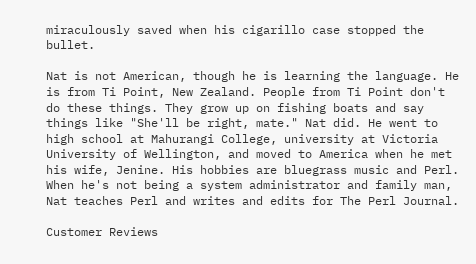miraculously saved when his cigarillo case stopped the bullet.

Nat is not American, though he is learning the language. He is from Ti Point, New Zealand. People from Ti Point don't do these things. They grow up on fishing boats and say things like "She'll be right, mate." Nat did. He went to high school at Mahurangi College, university at Victoria University of Wellington, and moved to America when he met his wife, Jenine. His hobbies are bluegrass music and Perl. When he's not being a system administrator and family man, Nat teaches Perl and writes and edits for The Perl Journal.

Customer Reviews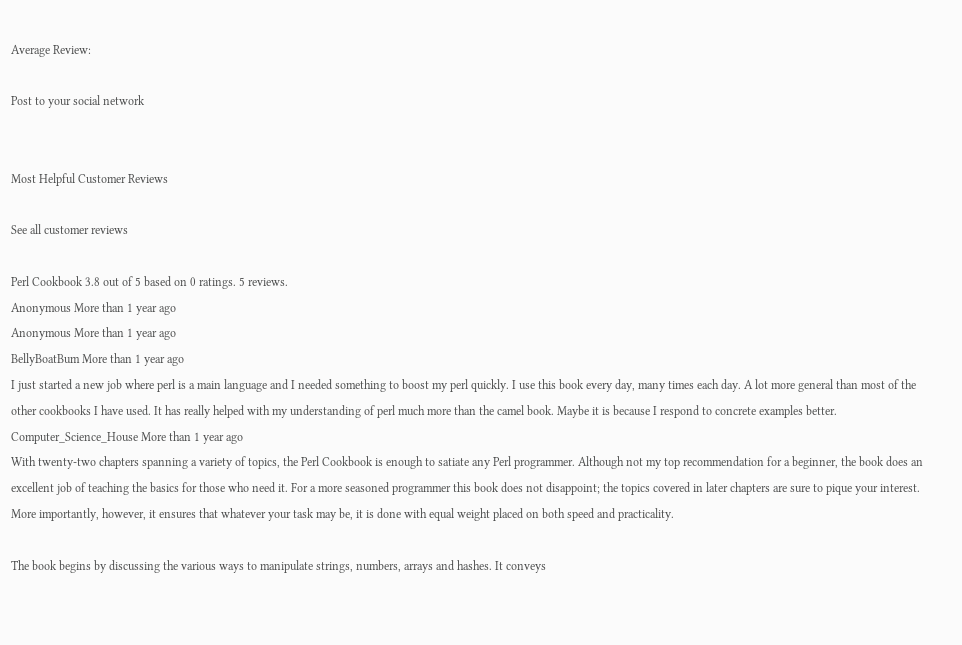Average Review:

Post to your social network


Most Helpful Customer Reviews

See all customer reviews

Perl Cookbook 3.8 out of 5 based on 0 ratings. 5 reviews.
Anonymous More than 1 year ago
Anonymous More than 1 year ago
BellyBoatBum More than 1 year ago
I just started a new job where perl is a main language and I needed something to boost my perl quickly. I use this book every day, many times each day. A lot more general than most of the other cookbooks I have used. It has really helped with my understanding of perl much more than the camel book. Maybe it is because I respond to concrete examples better.
Computer_Science_House More than 1 year ago
With twenty-two chapters spanning a variety of topics, the Perl Cookbook is enough to satiate any Perl programmer. Although not my top recommendation for a beginner, the book does an excellent job of teaching the basics for those who need it. For a more seasoned programmer this book does not disappoint; the topics covered in later chapters are sure to pique your interest. More importantly, however, it ensures that whatever your task may be, it is done with equal weight placed on both speed and practicality.

The book begins by discussing the various ways to manipulate strings, numbers, arrays and hashes. It conveys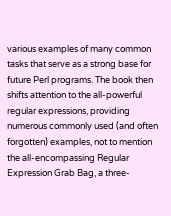various examples of many common tasks that serve as a strong base for future Perl programs. The book then shifts attention to the all-powerful regular expressions, providing numerous commonly used (and often forgotten) examples, not to mention the all-encompassing Regular Expression Grab Bag, a three-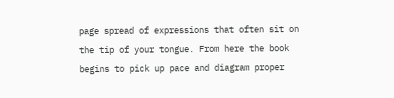page spread of expressions that often sit on the tip of your tongue. From here the book begins to pick up pace and diagram proper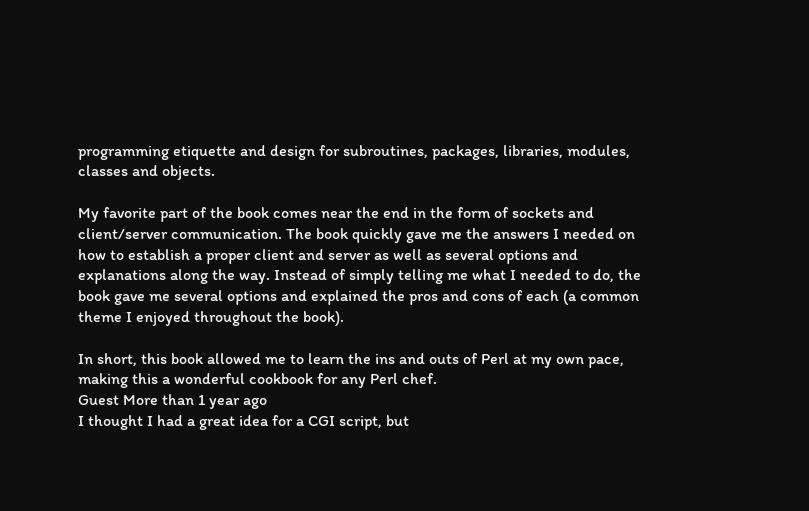programming etiquette and design for subroutines, packages, libraries, modules, classes and objects.

My favorite part of the book comes near the end in the form of sockets and client/server communication. The book quickly gave me the answers I needed on how to establish a proper client and server as well as several options and explanations along the way. Instead of simply telling me what I needed to do, the book gave me several options and explained the pros and cons of each (a common theme I enjoyed throughout the book).

In short, this book allowed me to learn the ins and outs of Perl at my own pace, making this a wonderful cookbook for any Perl chef.
Guest More than 1 year ago
I thought I had a great idea for a CGI script, but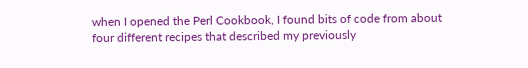when I opened the Perl Cookbook, I found bits of code from about four different recipes that described my previously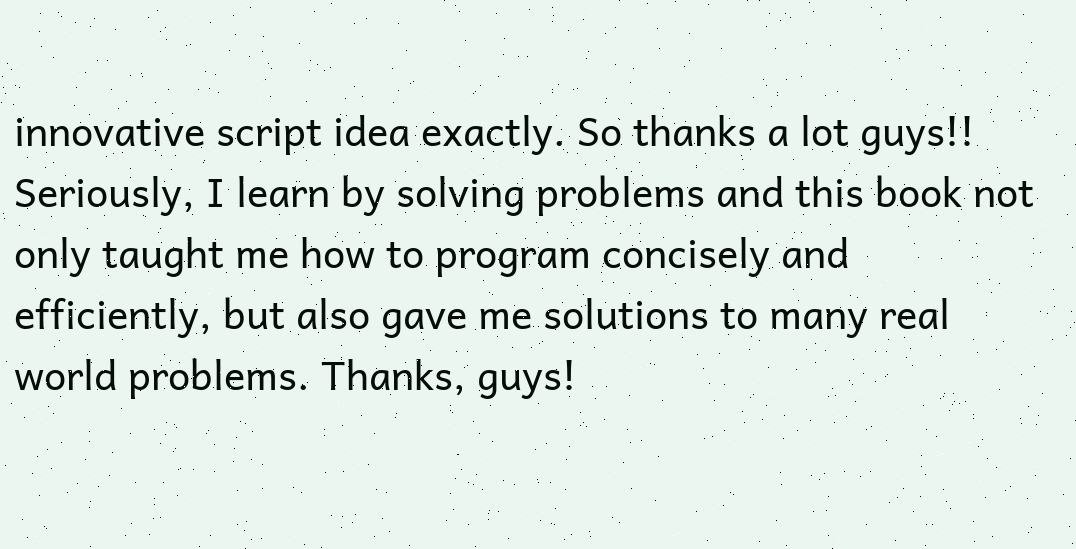innovative script idea exactly. So thanks a lot guys!! Seriously, I learn by solving problems and this book not only taught me how to program concisely and efficiently, but also gave me solutions to many real world problems. Thanks, guys!